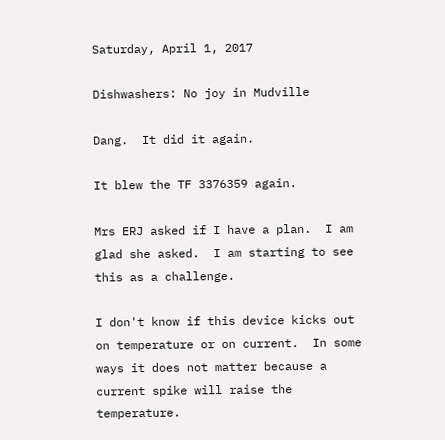Saturday, April 1, 2017

Dishwashers: No joy in Mudville

Dang.  It did it again.

It blew the TF 3376359 again.

Mrs ERJ asked if I have a plan.  I am glad she asked.  I am starting to see this as a challenge.

I don't know if this device kicks out on temperature or on current.  In some ways it does not matter because a current spike will raise the temperature.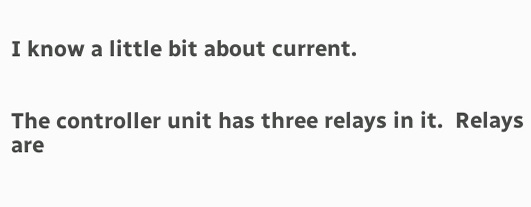I know a little bit about current.


The controller unit has three relays in it.  Relays are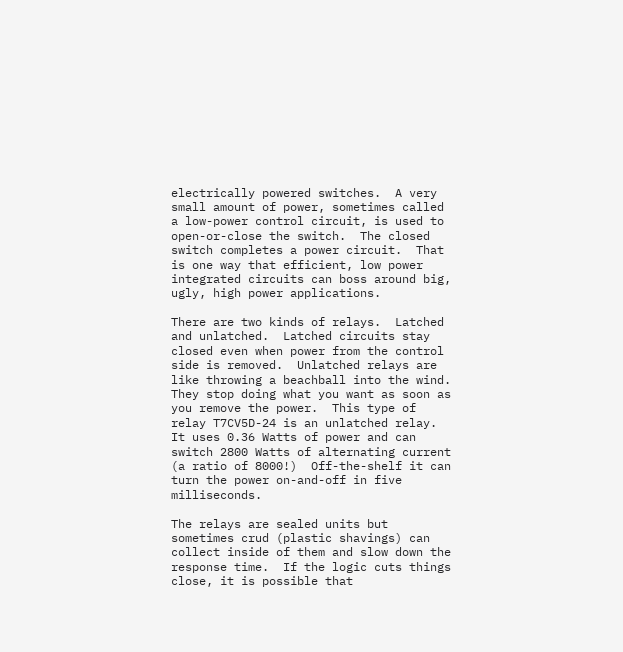electrically powered switches.  A very small amount of power, sometimes called a low-power control circuit, is used to open-or-close the switch.  The closed switch completes a power circuit.  That is one way that efficient, low power integrated circuits can boss around big, ugly, high power applications.

There are two kinds of relays.  Latched and unlatched.  Latched circuits stay closed even when power from the control side is removed.  Unlatched relays are like throwing a beachball into the wind.  They stop doing what you want as soon as you remove the power.  This type of relay T7CV5D-24 is an unlatched relay.  It uses 0.36 Watts of power and can switch 2800 Watts of alternating current (a ratio of 8000!)  Off-the-shelf it can turn the power on-and-off in five milliseconds.

The relays are sealed units but sometimes crud (plastic shavings) can collect inside of them and slow down the response time.  If the logic cuts things close, it is possible that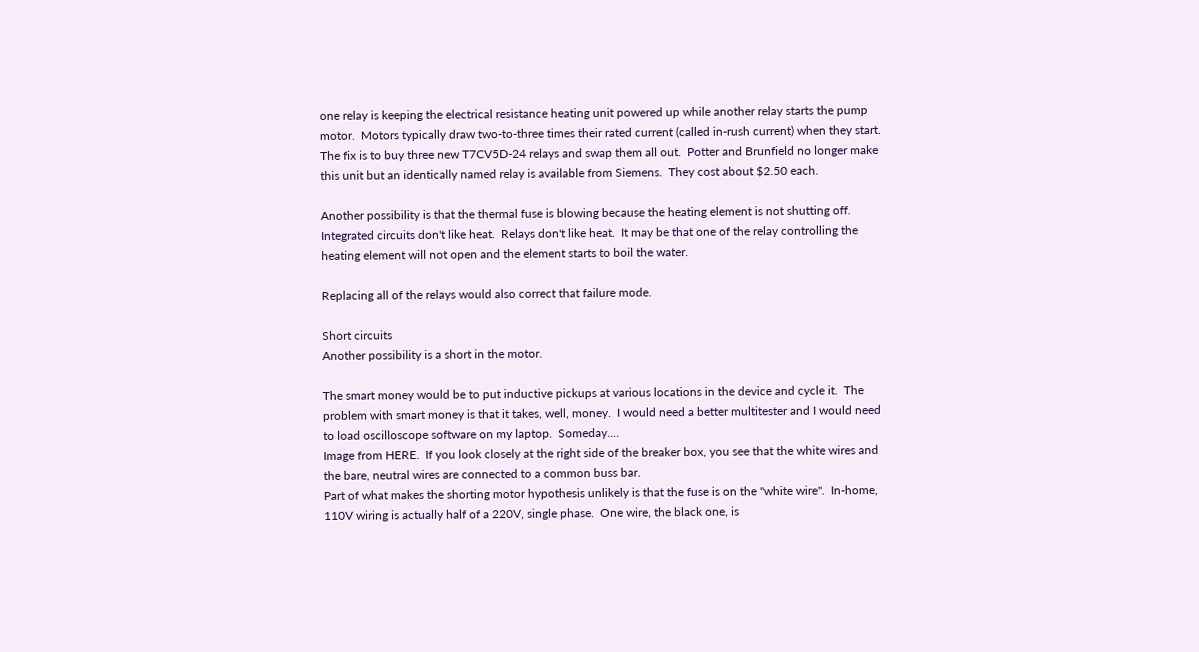one relay is keeping the electrical resistance heating unit powered up while another relay starts the pump motor.  Motors typically draw two-to-three times their rated current (called in-rush current) when they start.  The fix is to buy three new T7CV5D-24 relays and swap them all out.  Potter and Brunfield no longer make this unit but an identically named relay is available from Siemens.  They cost about $2.50 each.

Another possibility is that the thermal fuse is blowing because the heating element is not shutting off.  Integrated circuits don't like heat.  Relays don't like heat.  It may be that one of the relay controlling the heating element will not open and the element starts to boil the water.

Replacing all of the relays would also correct that failure mode.

Short circuits
Another possibility is a short in the motor.

The smart money would be to put inductive pickups at various locations in the device and cycle it.  The problem with smart money is that it takes, well, money.  I would need a better multitester and I would need to load oscilloscope software on my laptop.  Someday....
Image from HERE.  If you look closely at the right side of the breaker box, you see that the white wires and the bare, neutral wires are connected to a common buss bar.
Part of what makes the shorting motor hypothesis unlikely is that the fuse is on the "white wire".  In-home, 110V wiring is actually half of a 220V, single phase.  One wire, the black one, is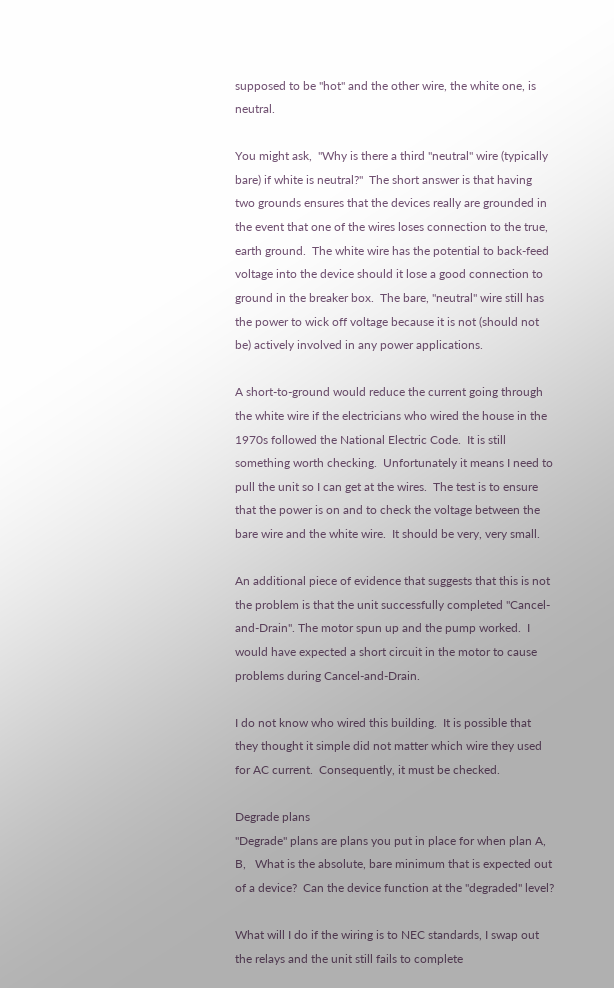supposed to be "hot" and the other wire, the white one, is neutral.

You might ask,  "Why is there a third "neutral" wire (typically bare) if white is neutral?"  The short answer is that having two grounds ensures that the devices really are grounded in the event that one of the wires loses connection to the true, earth ground.  The white wire has the potential to back-feed voltage into the device should it lose a good connection to ground in the breaker box.  The bare, "neutral" wire still has the power to wick off voltage because it is not (should not be) actively involved in any power applications.

A short-to-ground would reduce the current going through the white wire if the electricians who wired the house in the 1970s followed the National Electric Code.  It is still something worth checking.  Unfortunately it means I need to pull the unit so I can get at the wires.  The test is to ensure that the power is on and to check the voltage between the bare wire and the white wire.  It should be very, very small.

An additional piece of evidence that suggests that this is not the problem is that the unit successfully completed "Cancel-and-Drain". The motor spun up and the pump worked.  I would have expected a short circuit in the motor to cause problems during Cancel-and-Drain.

I do not know who wired this building.  It is possible that they thought it simple did not matter which wire they used for AC current.  Consequently, it must be checked.

Degrade plans
"Degrade" plans are plans you put in place for when plan A, B,   What is the absolute, bare minimum that is expected out of a device?  Can the device function at the "degraded" level?

What will I do if the wiring is to NEC standards, I swap out the relays and the unit still fails to complete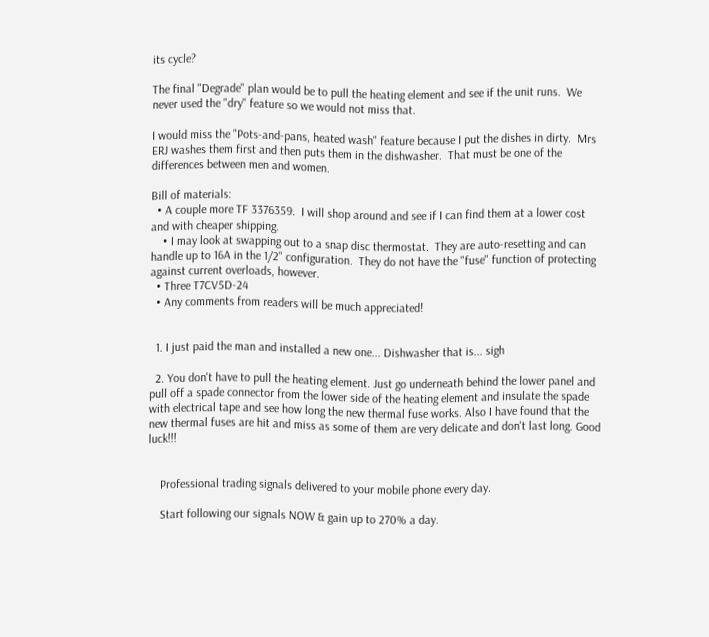its cycle?

The final "Degrade" plan would be to pull the heating element and see if the unit runs.  We never used the "dry" feature so we would not miss that.

I would miss the "Pots-and-pans, heated wash" feature because I put the dishes in dirty.  Mrs ERJ washes them first and then puts them in the dishwasher.  That must be one of the differences between men and women.

Bill of materials:
  • A couple more TF 3376359.  I will shop around and see if I can find them at a lower cost and with cheaper shipping.
    • I may look at swapping out to a snap disc thermostat.  They are auto-resetting and can handle up to 16A in the 1/2" configuration.  They do not have the "fuse" function of protecting against current overloads, however.
  • Three T7CV5D-24
  • Any comments from readers will be much appreciated!


  1. I just paid the man and installed a new one... Dishwasher that is... sigh

  2. You don't have to pull the heating element. Just go underneath behind the lower panel and pull off a spade connector from the lower side of the heating element and insulate the spade with electrical tape and see how long the new thermal fuse works. Also I have found that the new thermal fuses are hit and miss as some of them are very delicate and don't last long. Good luck!!!


    Professional trading signals delivered to your mobile phone every day.

    Start following our signals NOW & gain up to 270% a day.